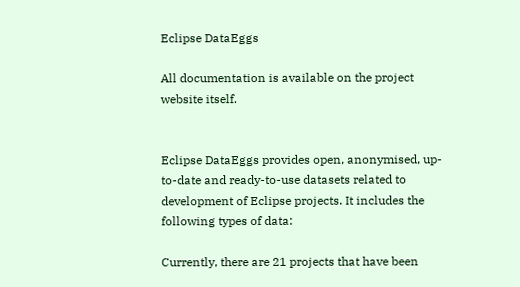Eclipse DataEggs

All documentation is available on the project website itself.


Eclipse DataEggs provides open, anonymised, up-to-date and ready-to-use datasets related to development of Eclipse projects. It includes the following types of data:

Currently, there are 21 projects that have been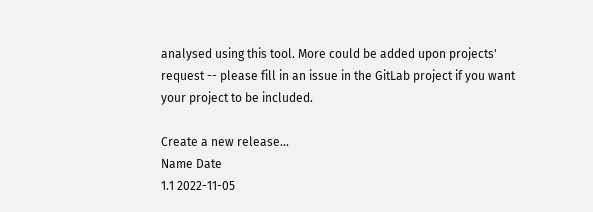analysed using this tool. More could be added upon projects' request -- please fill in an issue in the GitLab project if you want your project to be included.

Create a new release...
Name Date
1.1 2022-11-05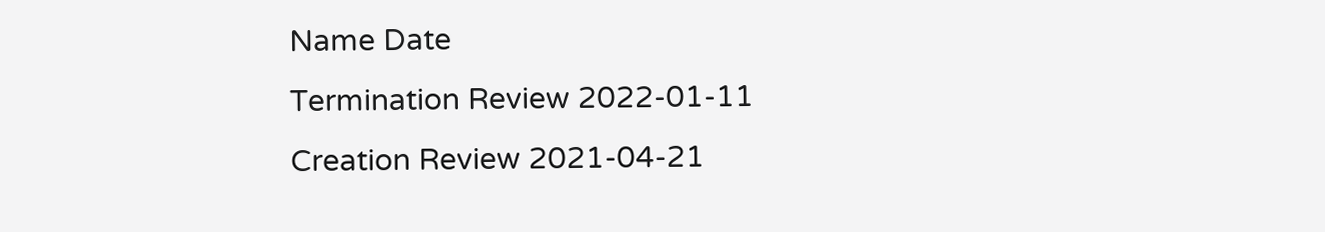Name Date
Termination Review 2022-01-11
Creation Review 2021-04-21